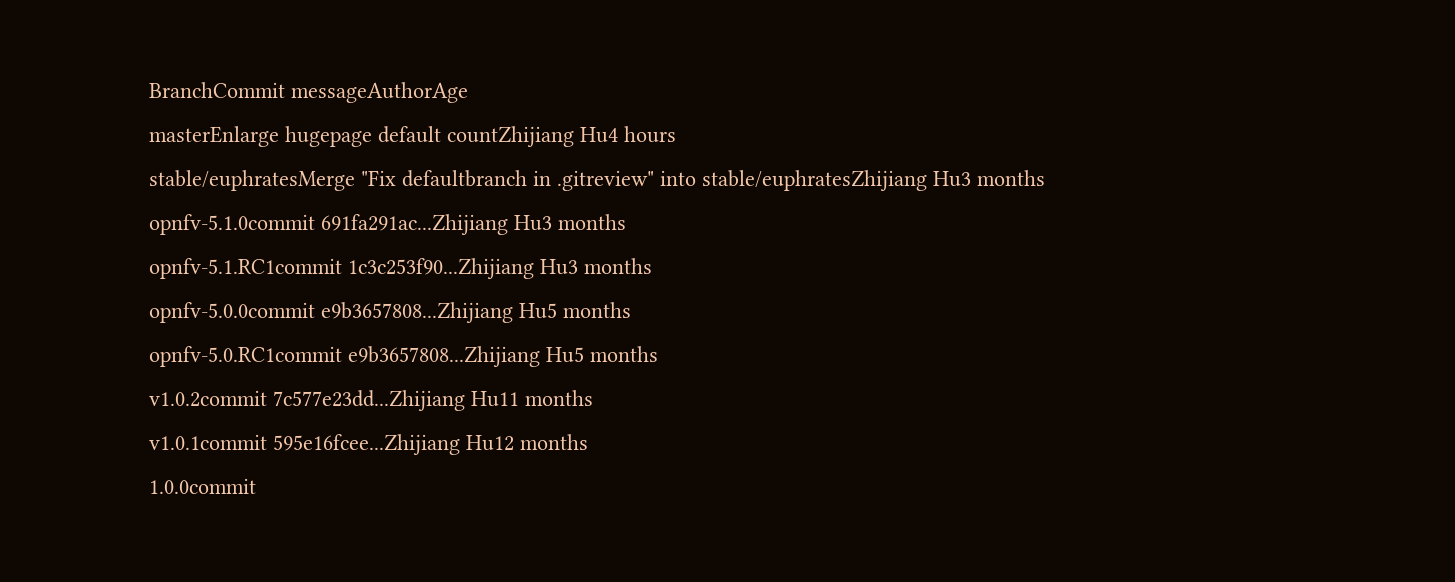BranchCommit messageAuthorAge
masterEnlarge hugepage default countZhijiang Hu4 hours
stable/euphratesMerge "Fix defaultbranch in .gitreview" into stable/euphratesZhijiang Hu3 months
opnfv-5.1.0commit 691fa291ac...Zhijiang Hu3 months
opnfv-5.1.RC1commit 1c3c253f90...Zhijiang Hu3 months
opnfv-5.0.0commit e9b3657808...Zhijiang Hu5 months
opnfv-5.0.RC1commit e9b3657808...Zhijiang Hu5 months
v1.0.2commit 7c577e23dd...Zhijiang Hu11 months
v1.0.1commit 595e16fcee...Zhijiang Hu12 months
1.0.0commit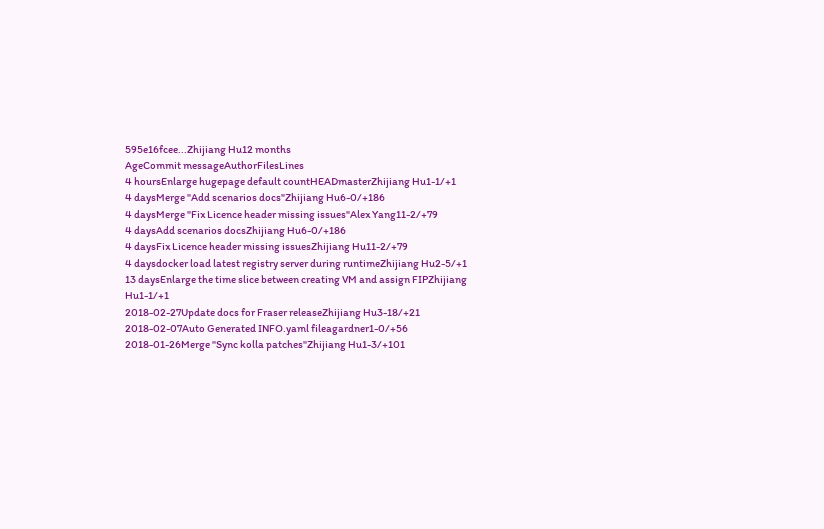595e16fcee...Zhijiang Hu12 months
AgeCommit messageAuthorFilesLines
4 hoursEnlarge hugepage default countHEADmasterZhijiang Hu1-1/+1
4 daysMerge "Add scenarios docs"Zhijiang Hu6-0/+186
4 daysMerge "Fix Licence header missing issues"Alex Yang11-2/+79
4 daysAdd scenarios docsZhijiang Hu6-0/+186
4 daysFix Licence header missing issuesZhijiang Hu11-2/+79
4 daysdocker load latest registry server during runtimeZhijiang Hu2-5/+1
13 daysEnlarge the time slice between creating VM and assign FIPZhijiang Hu1-1/+1
2018-02-27Update docs for Fraser releaseZhijiang Hu3-18/+21
2018-02-07Auto Generated INFO.yaml fileagardner1-0/+56
2018-01-26Merge "Sync kolla patches"Zhijiang Hu1-3/+101